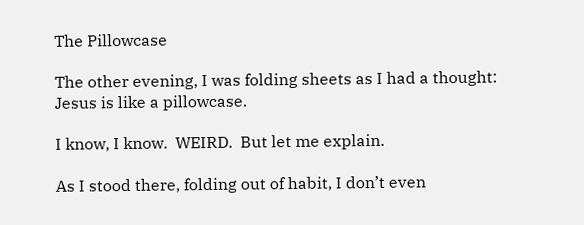The Pillowcase

The other evening, I was folding sheets as I had a thought: Jesus is like a pillowcase.

I know, I know.  WEIRD.  But let me explain.

As I stood there, folding out of habit, I don’t even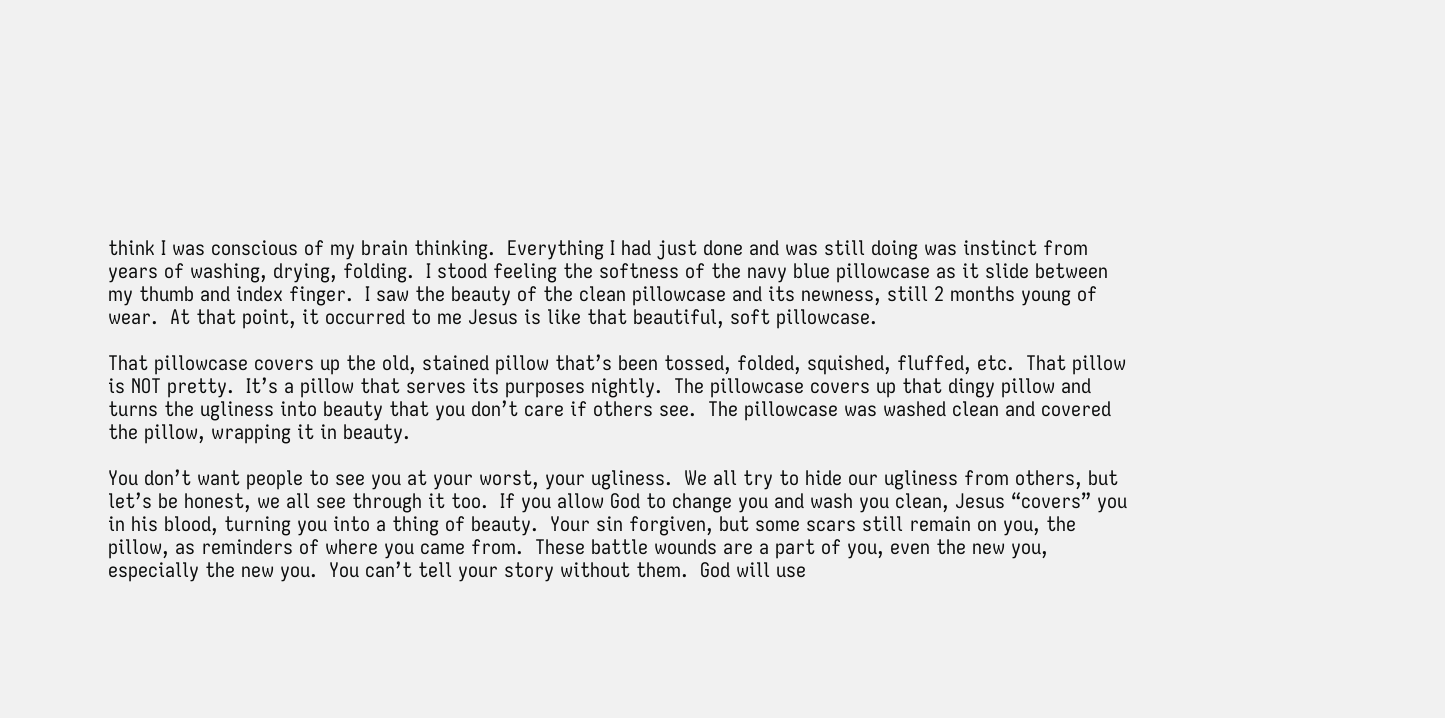think I was conscious of my brain thinking.  Everything I had just done and was still doing was instinct from years of washing, drying, folding.  I stood feeling the softness of the navy blue pillowcase as it slide between my thumb and index finger.  I saw the beauty of the clean pillowcase and its newness, still 2 months young of wear.  At that point, it occurred to me Jesus is like that beautiful, soft pillowcase.

That pillowcase covers up the old, stained pillow that’s been tossed, folded, squished, fluffed, etc.  That pillow is NOT pretty.  It’s a pillow that serves its purposes nightly.  The pillowcase covers up that dingy pillow and turns the ugliness into beauty that you don’t care if others see.  The pillowcase was washed clean and covered the pillow, wrapping it in beauty.

You don’t want people to see you at your worst, your ugliness.  We all try to hide our ugliness from others, but let’s be honest, we all see through it too.  If you allow God to change you and wash you clean, Jesus “covers” you in his blood, turning you into a thing of beauty.  Your sin forgiven, but some scars still remain on you, the pillow, as reminders of where you came from.  These battle wounds are a part of you, even the new you, especially the new you.  You can’t tell your story without them.  God will use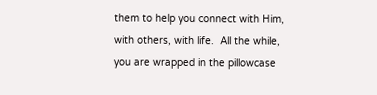them to help you connect with Him, with others, with life.  All the while, you are wrapped in the pillowcase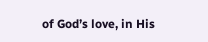of God’s love, in His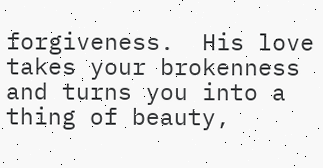forgiveness.  His love takes your brokenness and turns you into a thing of beauty,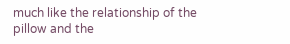much like the relationship of the pillow and the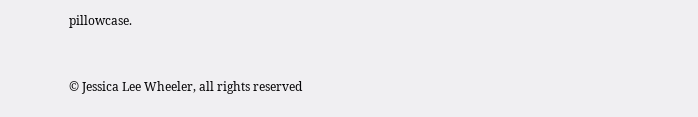pillowcase.


© Jessica Lee Wheeler, all rights reserved